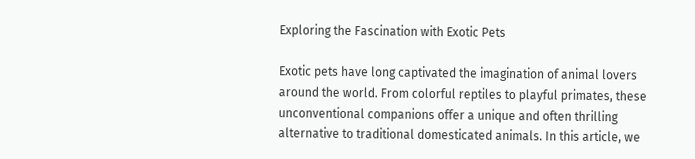Exploring the Fascination with Exotic Pets

Exotic pets have long captivated the imagination of animal lovers around the world. From colorful reptiles to playful primates, these unconventional companions offer a unique and often thrilling alternative to traditional domesticated animals. In this article, we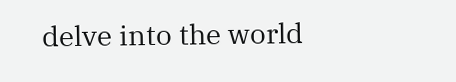delve into the world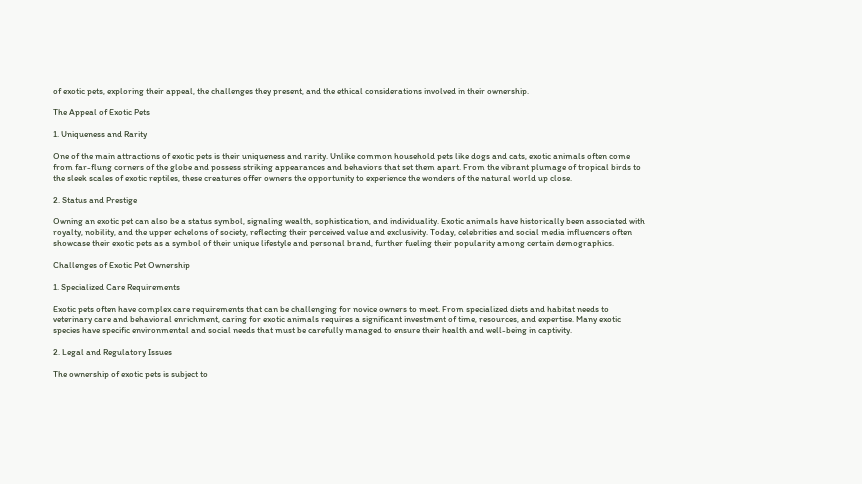of exotic pets, exploring their appeal, the challenges they present, and the ethical considerations involved in their ownership.

The Appeal of Exotic Pets

1. Uniqueness and Rarity

One of the main attractions of exotic pets is their uniqueness and rarity. Unlike common household pets like dogs and cats, exotic animals often come from far-flung corners of the globe and possess striking appearances and behaviors that set them apart. From the vibrant plumage of tropical birds to the sleek scales of exotic reptiles, these creatures offer owners the opportunity to experience the wonders of the natural world up close.

2. Status and Prestige

Owning an exotic pet can also be a status symbol, signaling wealth, sophistication, and individuality. Exotic animals have historically been associated with royalty, nobility, and the upper echelons of society, reflecting their perceived value and exclusivity. Today, celebrities and social media influencers often showcase their exotic pets as a symbol of their unique lifestyle and personal brand, further fueling their popularity among certain demographics.

Challenges of Exotic Pet Ownership

1. Specialized Care Requirements

Exotic pets often have complex care requirements that can be challenging for novice owners to meet. From specialized diets and habitat needs to veterinary care and behavioral enrichment, caring for exotic animals requires a significant investment of time, resources, and expertise. Many exotic species have specific environmental and social needs that must be carefully managed to ensure their health and well-being in captivity.

2. Legal and Regulatory Issues

The ownership of exotic pets is subject to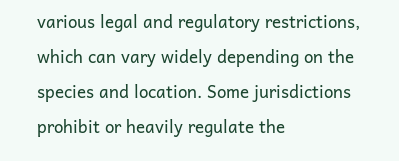various legal and regulatory restrictions, which can vary widely depending on the species and location. Some jurisdictions prohibit or heavily regulate the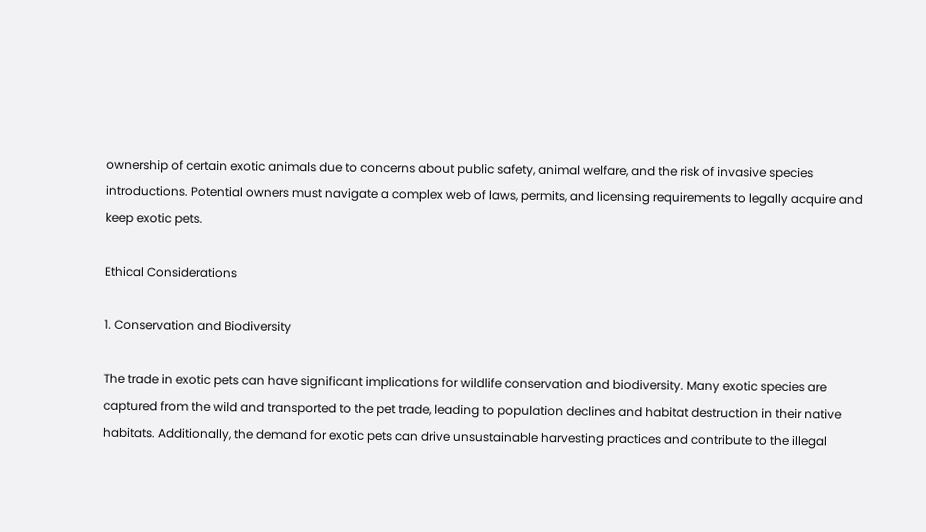ownership of certain exotic animals due to concerns about public safety, animal welfare, and the risk of invasive species introductions. Potential owners must navigate a complex web of laws, permits, and licensing requirements to legally acquire and keep exotic pets.

Ethical Considerations

1. Conservation and Biodiversity

The trade in exotic pets can have significant implications for wildlife conservation and biodiversity. Many exotic species are captured from the wild and transported to the pet trade, leading to population declines and habitat destruction in their native habitats. Additionally, the demand for exotic pets can drive unsustainable harvesting practices and contribute to the illegal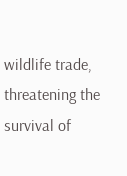wildlife trade, threatening the survival of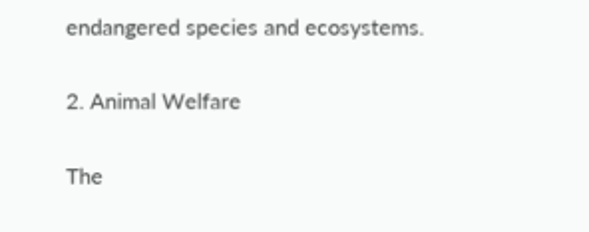endangered species and ecosystems.

2. Animal Welfare

The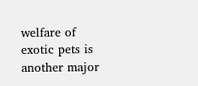welfare of exotic pets is another major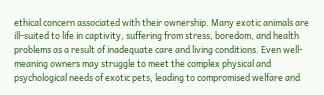ethical concern associated with their ownership. Many exotic animals are ill-suited to life in captivity, suffering from stress, boredom, and health problems as a result of inadequate care and living conditions. Even well-meaning owners may struggle to meet the complex physical and psychological needs of exotic pets, leading to compromised welfare and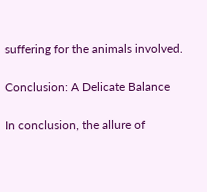suffering for the animals involved.

Conclusion: A Delicate Balance

In conclusion, the allure of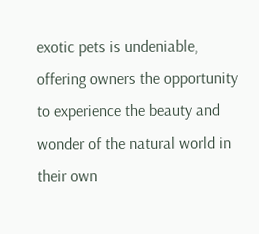exotic pets is undeniable, offering owners the opportunity to experience the beauty and wonder of the natural world in their own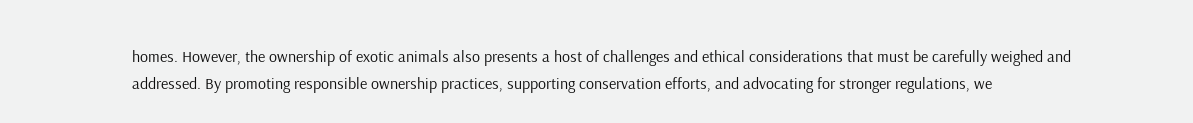homes. However, the ownership of exotic animals also presents a host of challenges and ethical considerations that must be carefully weighed and addressed. By promoting responsible ownership practices, supporting conservation efforts, and advocating for stronger regulations, we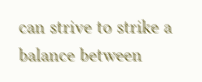can strive to strike a balance between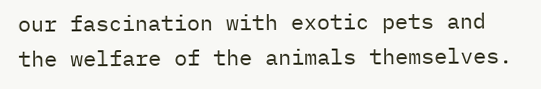our fascination with exotic pets and the welfare of the animals themselves.